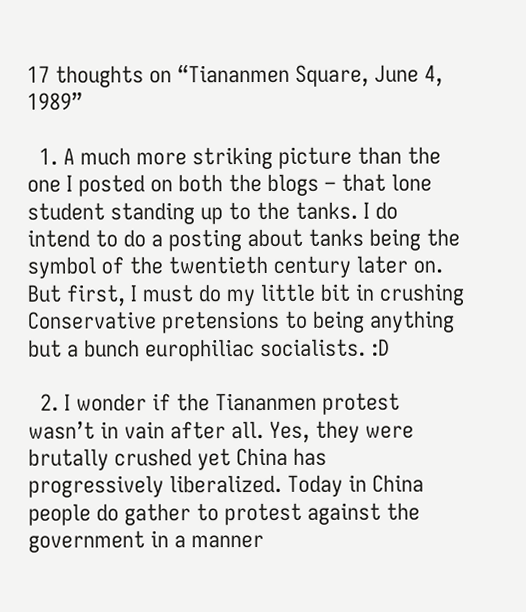17 thoughts on “Tiananmen Square, June 4, 1989”

  1. A much more striking picture than the one I posted on both the blogs – that lone student standing up to the tanks. I do intend to do a posting about tanks being the symbol of the twentieth century later on. But first, I must do my little bit in crushing Conservative pretensions to being anything but a bunch europhiliac socialists. :D

  2. I wonder if the Tiananmen protest wasn’t in vain after all. Yes, they were brutally crushed yet China has progressively liberalized. Today in China people do gather to protest against the government in a manner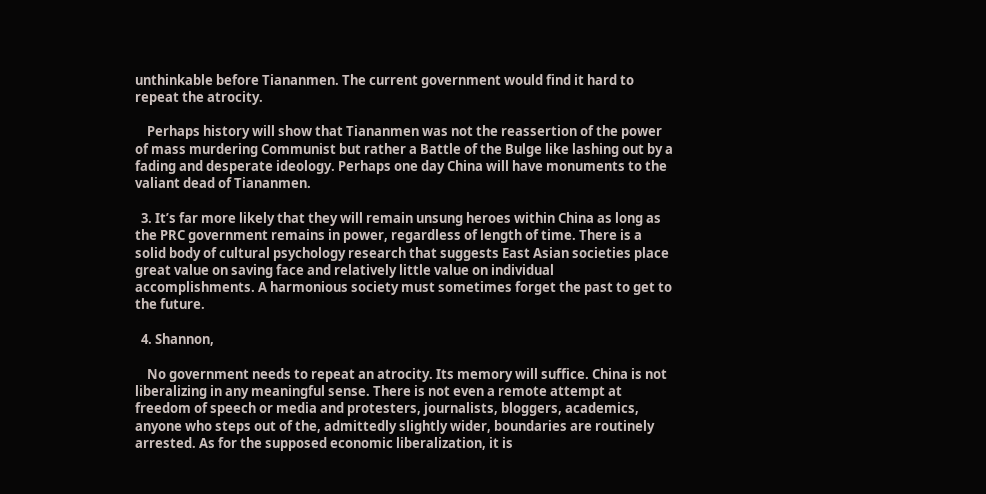unthinkable before Tiananmen. The current government would find it hard to repeat the atrocity.

    Perhaps history will show that Tiananmen was not the reassertion of the power of mass murdering Communist but rather a Battle of the Bulge like lashing out by a fading and desperate ideology. Perhaps one day China will have monuments to the valiant dead of Tiananmen.

  3. It’s far more likely that they will remain unsung heroes within China as long as the PRC government remains in power, regardless of length of time. There is a solid body of cultural psychology research that suggests East Asian societies place great value on saving face and relatively little value on individual accomplishments. A harmonious society must sometimes forget the past to get to the future.

  4. Shannon,

    No government needs to repeat an atrocity. Its memory will suffice. China is not liberalizing in any meaningful sense. There is not even a remote attempt at freedom of speech or media and protesters, journalists, bloggers, academics, anyone who steps out of the, admittedly slightly wider, boundaries are routinely arrested. As for the supposed economic liberalization, it is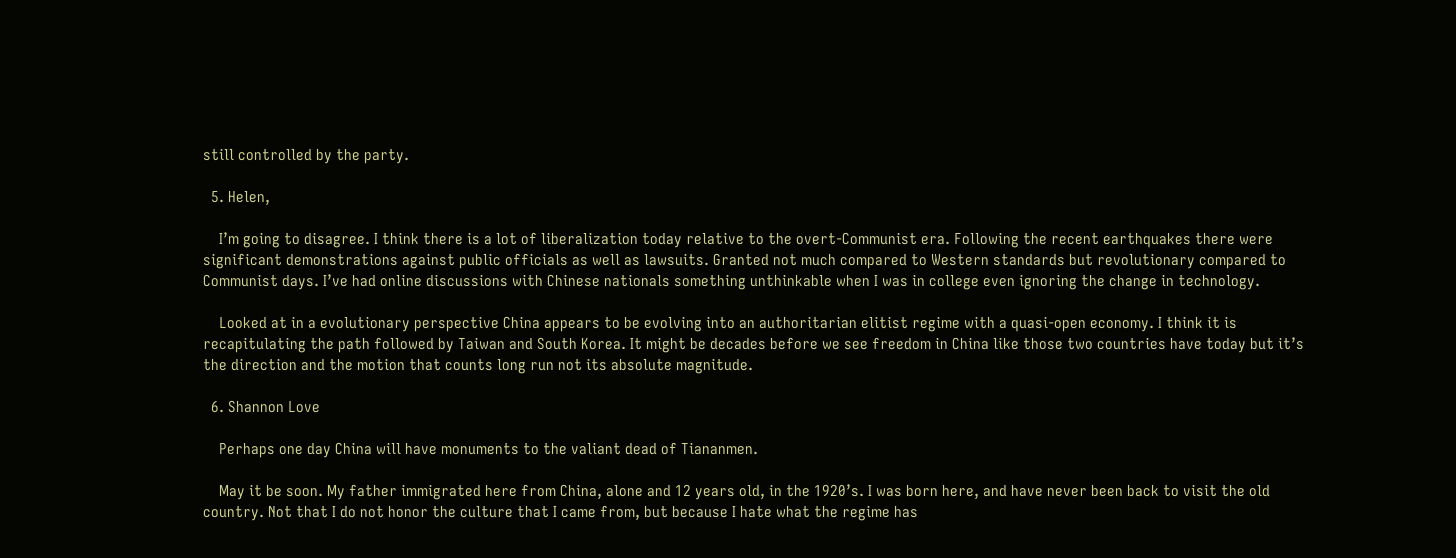still controlled by the party.

  5. Helen,

    I’m going to disagree. I think there is a lot of liberalization today relative to the overt-Communist era. Following the recent earthquakes there were significant demonstrations against public officials as well as lawsuits. Granted not much compared to Western standards but revolutionary compared to Communist days. I’ve had online discussions with Chinese nationals something unthinkable when I was in college even ignoring the change in technology.

    Looked at in a evolutionary perspective China appears to be evolving into an authoritarian elitist regime with a quasi-open economy. I think it is recapitulating the path followed by Taiwan and South Korea. It might be decades before we see freedom in China like those two countries have today but it’s the direction and the motion that counts long run not its absolute magnitude.

  6. Shannon Love

    Perhaps one day China will have monuments to the valiant dead of Tiananmen.

    May it be soon. My father immigrated here from China, alone and 12 years old, in the 1920’s. I was born here, and have never been back to visit the old country. Not that I do not honor the culture that I came from, but because I hate what the regime has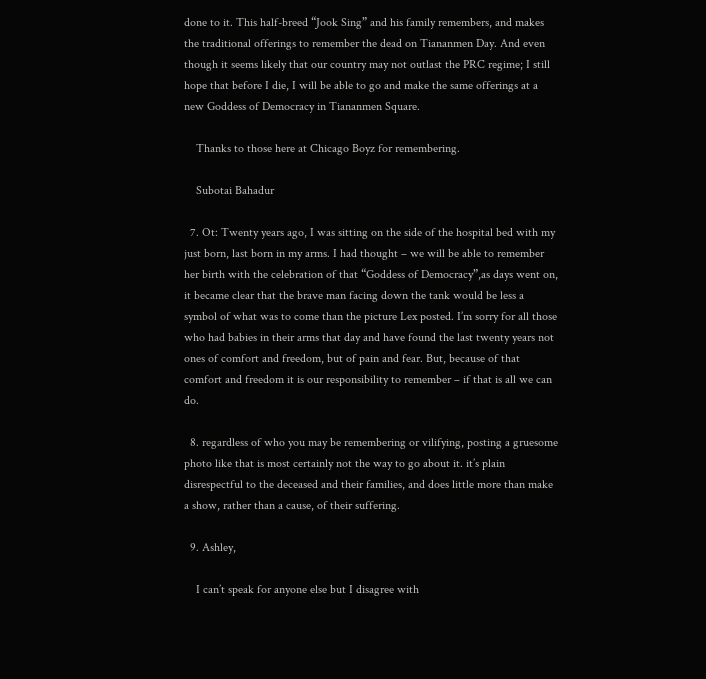done to it. This half-breed “Jook Sing” and his family remembers, and makes the traditional offerings to remember the dead on Tiananmen Day. And even though it seems likely that our country may not outlast the PRC regime; I still hope that before I die, I will be able to go and make the same offerings at a new Goddess of Democracy in Tiananmen Square.

    Thanks to those here at Chicago Boyz for remembering.

    Subotai Bahadur

  7. Ot: Twenty years ago, I was sitting on the side of the hospital bed with my just born, last born in my arms. I had thought – we will be able to remember her birth with the celebration of that “Goddess of Democracy”,as days went on, it became clear that the brave man facing down the tank would be less a symbol of what was to come than the picture Lex posted. I’m sorry for all those who had babies in their arms that day and have found the last twenty years not ones of comfort and freedom, but of pain and fear. But, because of that comfort and freedom it is our responsibility to remember – if that is all we can do.

  8. regardless of who you may be remembering or vilifying, posting a gruesome photo like that is most certainly not the way to go about it. it’s plain disrespectful to the deceased and their families, and does little more than make a show, rather than a cause, of their suffering.

  9. Ashley,

    I can’t speak for anyone else but I disagree with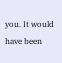you. It would have been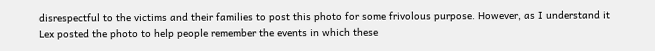disrespectful to the victims and their families to post this photo for some frivolous purpose. However, as I understand it Lex posted the photo to help people remember the events in which these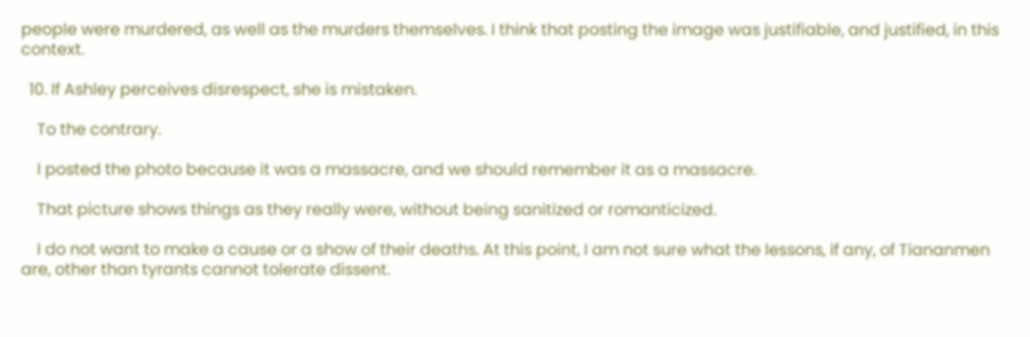people were murdered, as well as the murders themselves. I think that posting the image was justifiable, and justified, in this context.

  10. If Ashley perceives disrespect, she is mistaken.

    To the contrary.

    I posted the photo because it was a massacre, and we should remember it as a massacre.

    That picture shows things as they really were, without being sanitized or romanticized.

    I do not want to make a cause or a show of their deaths. At this point, I am not sure what the lessons, if any, of Tiananmen are, other than tyrants cannot tolerate dissent.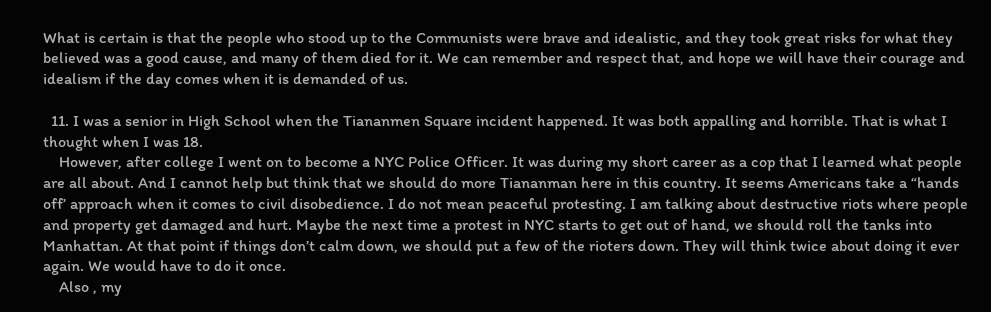What is certain is that the people who stood up to the Communists were brave and idealistic, and they took great risks for what they believed was a good cause, and many of them died for it. We can remember and respect that, and hope we will have their courage and idealism if the day comes when it is demanded of us.

  11. I was a senior in High School when the Tiananmen Square incident happened. It was both appalling and horrible. That is what I thought when I was 18.
    However, after college I went on to become a NYC Police Officer. It was during my short career as a cop that I learned what people are all about. And I cannot help but think that we should do more Tiananman here in this country. It seems Americans take a “hands off’ approach when it comes to civil disobedience. I do not mean peaceful protesting. I am talking about destructive riots where people and property get damaged and hurt. Maybe the next time a protest in NYC starts to get out of hand, we should roll the tanks into Manhattan. At that point if things don’t calm down, we should put a few of the rioters down. They will think twice about doing it ever again. We would have to do it once.
    Also , my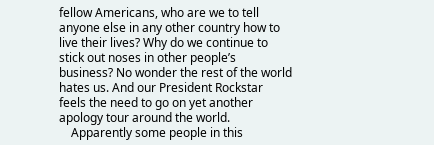fellow Americans, who are we to tell anyone else in any other country how to live their lives? Why do we continue to stick out noses in other people’s business? No wonder the rest of the world hates us. And our President Rockstar feels the need to go on yet another apology tour around the world.
    Apparently some people in this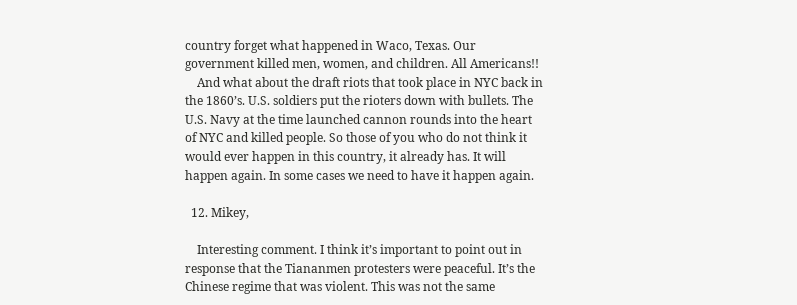country forget what happened in Waco, Texas. Our government killed men, women, and children. All Americans!!
    And what about the draft riots that took place in NYC back in the 1860’s. U.S. soldiers put the rioters down with bullets. The U.S. Navy at the time launched cannon rounds into the heart of NYC and killed people. So those of you who do not think it would ever happen in this country, it already has. It will happen again. In some cases we need to have it happen again.

  12. Mikey,

    Interesting comment. I think it’s important to point out in response that the Tiananmen protesters were peaceful. It’s the Chinese regime that was violent. This was not the same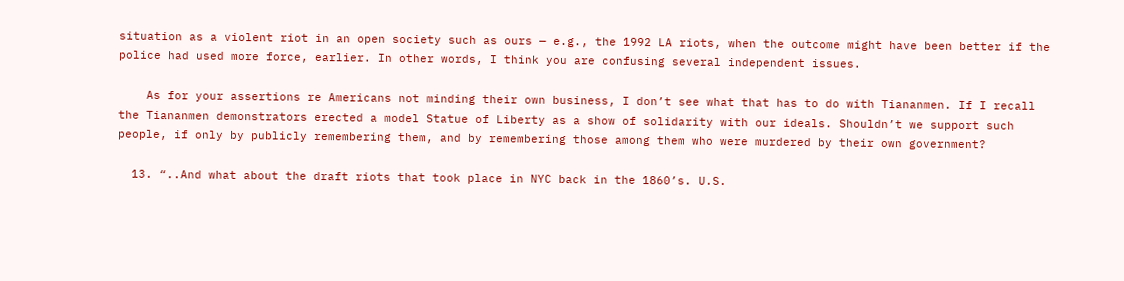situation as a violent riot in an open society such as ours — e.g., the 1992 LA riots, when the outcome might have been better if the police had used more force, earlier. In other words, I think you are confusing several independent issues.

    As for your assertions re Americans not minding their own business, I don’t see what that has to do with Tiananmen. If I recall the Tiananmen demonstrators erected a model Statue of Liberty as a show of solidarity with our ideals. Shouldn’t we support such people, if only by publicly remembering them, and by remembering those among them who were murdered by their own government?

  13. “..And what about the draft riots that took place in NYC back in the 1860’s. U.S.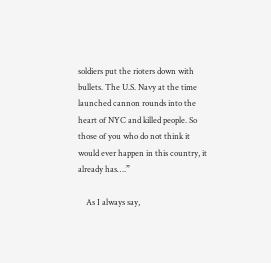soldiers put the rioters down with bullets. The U.S. Navy at the time launched cannon rounds into the heart of NYC and killed people. So those of you who do not think it would ever happen in this country, it already has….”

    As I always say,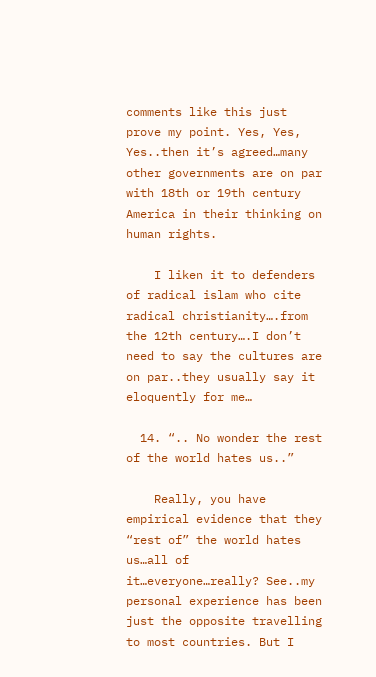comments like this just prove my point. Yes, Yes, Yes..then it’s agreed…many other governments are on par with 18th or 19th century America in their thinking on human rights.

    I liken it to defenders of radical islam who cite radical christianity….from the 12th century….I don’t need to say the cultures are on par..they usually say it eloquently for me…

  14. “.. No wonder the rest of the world hates us..”

    Really, you have empirical evidence that they “rest of” the world hates us…all of it…everyone…really? See..my personal experience has been just the opposite travelling to most countries. But I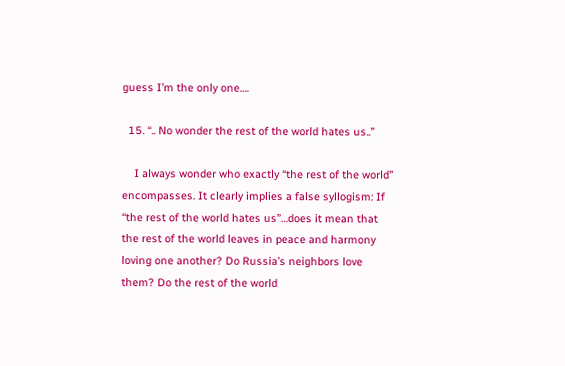guess I’m the only one….

  15. “.. No wonder the rest of the world hates us..”

    I always wonder who exactly “the rest of the world” encompasses. It clearly implies a false syllogism: If “the rest of the world hates us”…does it mean that the rest of the world leaves in peace and harmony loving one another? Do Russia’s neighbors love them? Do the rest of the world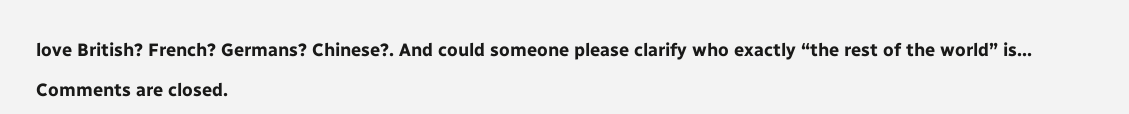love British? French? Germans? Chinese?. And could someone please clarify who exactly “the rest of the world” is…

Comments are closed.